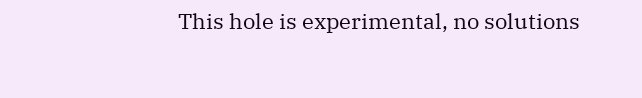This hole is experimental, no solutions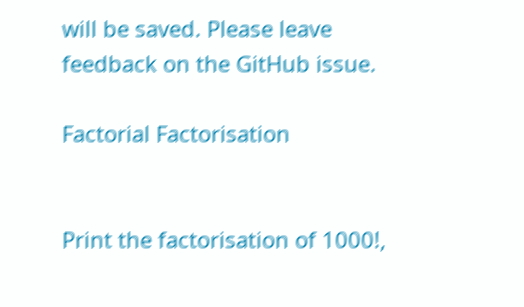will be saved. Please leave feedback on the GitHub issue.

Factorial Factorisation


Print the factorisation of 1000!,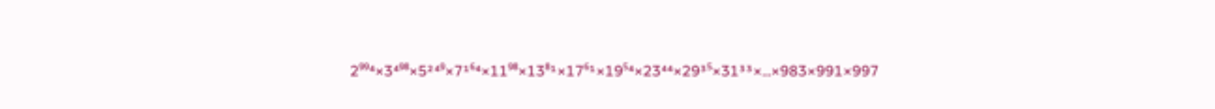2⁹⁹⁴×3⁴⁹⁸×5²⁴⁹×7¹⁶⁴×11⁹⁸×13⁸¹×17⁶¹×19⁵⁴×23⁴⁴×29³⁵×31³³×...×983×991×997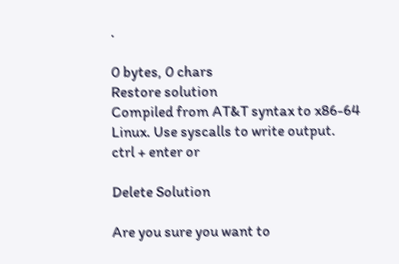.

0 bytes, 0 chars
Restore solution
Compiled from AT&T syntax to x86-64 Linux. Use syscalls to write output.
ctrl + enter or

Delete Solution

Are you sure you want to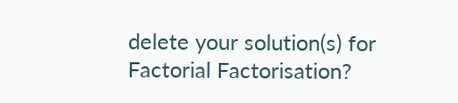delete your solution(s) for Factorial Factorisation?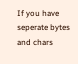If you have seperate bytes and chars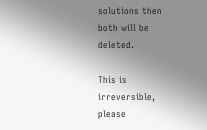solutions then both will be deleted.

This is irreversible, please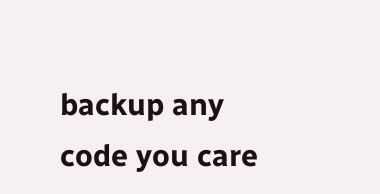backup any code you care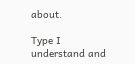about.

Type I understand and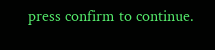press confirm to continue.